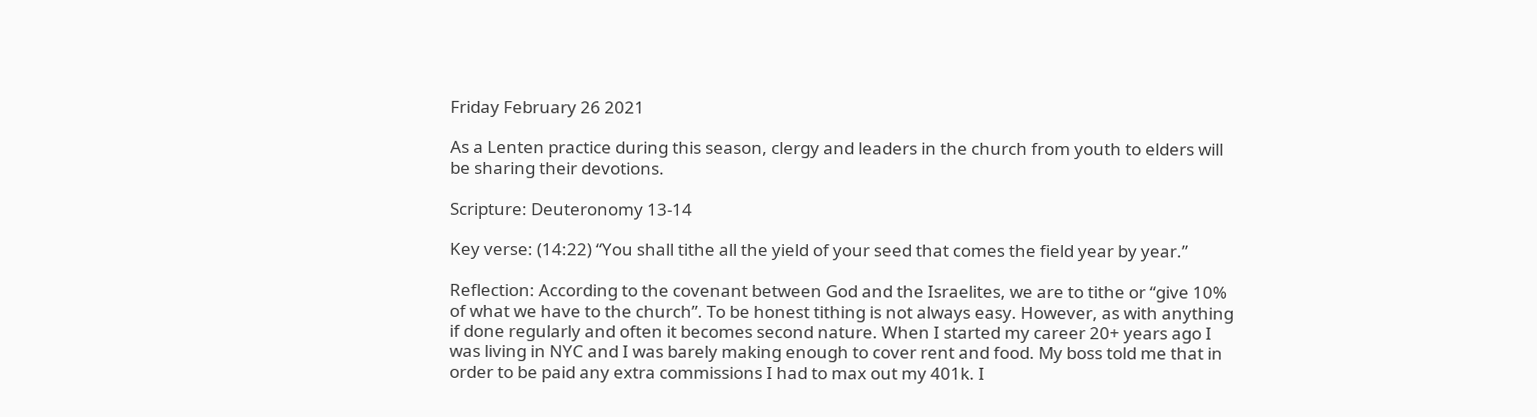Friday February 26 2021

As a Lenten practice during this season, clergy and leaders in the church from youth to elders will be sharing their devotions.

Scripture: Deuteronomy 13-14

Key verse: (14:22) “You shall tithe all the yield of your seed that comes the field year by year.”

Reflection: According to the covenant between God and the Israelites, we are to tithe or “give 10% of what we have to the church”. To be honest tithing is not always easy. However, as with anything if done regularly and often it becomes second nature. When I started my career 20+ years ago I was living in NYC and I was barely making enough to cover rent and food. My boss told me that in order to be paid any extra commissions I had to max out my 401k. I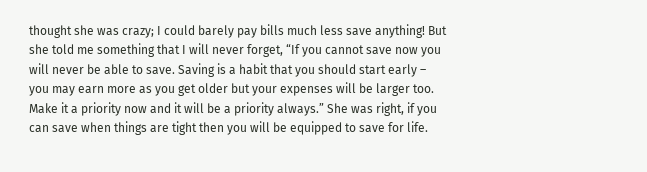thought she was crazy; I could barely pay bills much less save anything! But she told me something that I will never forget, “If you cannot save now you will never be able to save. Saving is a habit that you should start early – you may earn more as you get older but your expenses will be larger too. Make it a priority now and it will be a priority always.” She was right, if you can save when things are tight then you will be equipped to save for life.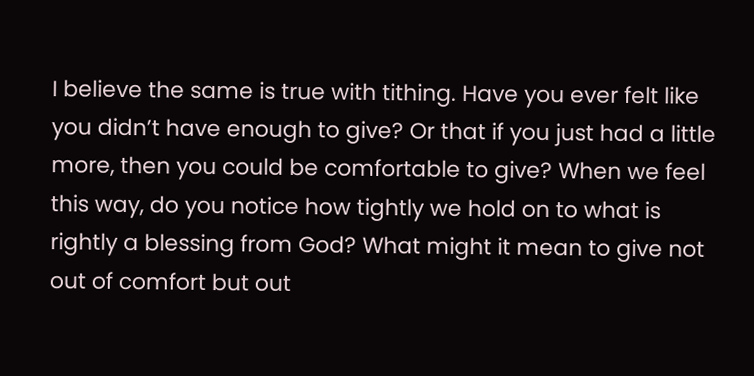I believe the same is true with tithing. Have you ever felt like you didn’t have enough to give? Or that if you just had a little more, then you could be comfortable to give? When we feel this way, do you notice how tightly we hold on to what is rightly a blessing from God? What might it mean to give not out of comfort but out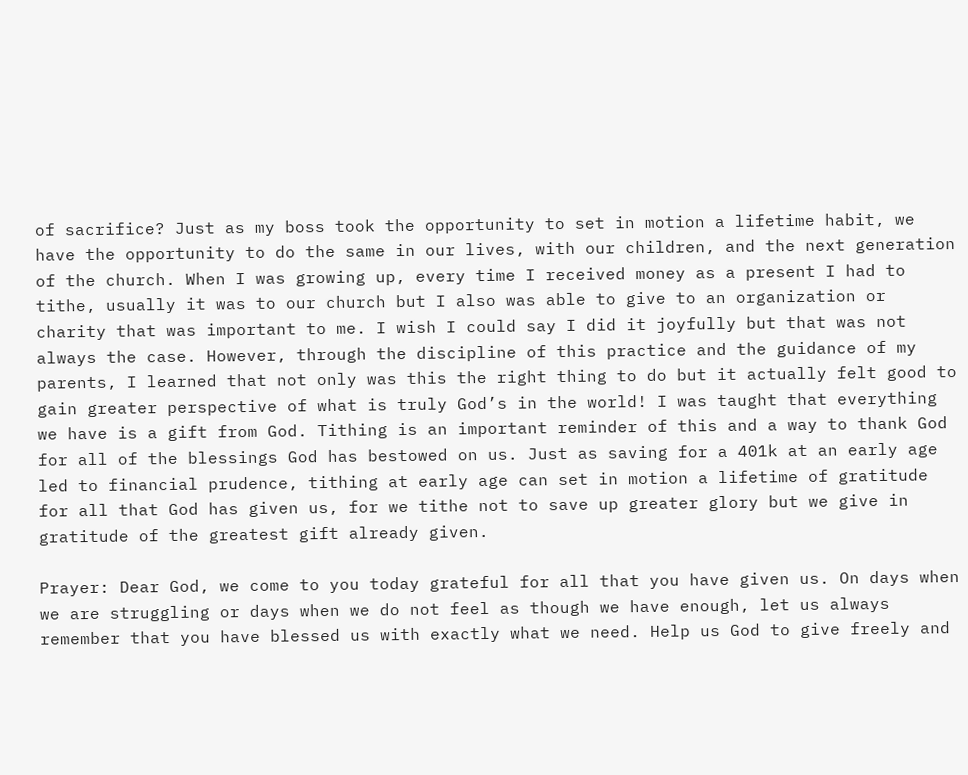of sacrifice? Just as my boss took the opportunity to set in motion a lifetime habit, we have the opportunity to do the same in our lives, with our children, and the next generation of the church. When I was growing up, every time I received money as a present I had to tithe, usually it was to our church but I also was able to give to an organization or charity that was important to me. I wish I could say I did it joyfully but that was not always the case. However, through the discipline of this practice and the guidance of my parents, I learned that not only was this the right thing to do but it actually felt good to gain greater perspective of what is truly God’s in the world! I was taught that everything we have is a gift from God. Tithing is an important reminder of this and a way to thank God for all of the blessings God has bestowed on us. Just as saving for a 401k at an early age led to financial prudence, tithing at early age can set in motion a lifetime of gratitude for all that God has given us, for we tithe not to save up greater glory but we give in gratitude of the greatest gift already given.

Prayer: Dear God, we come to you today grateful for all that you have given us. On days when we are struggling or days when we do not feel as though we have enough, let us always remember that you have blessed us with exactly what we need. Help us God to give freely and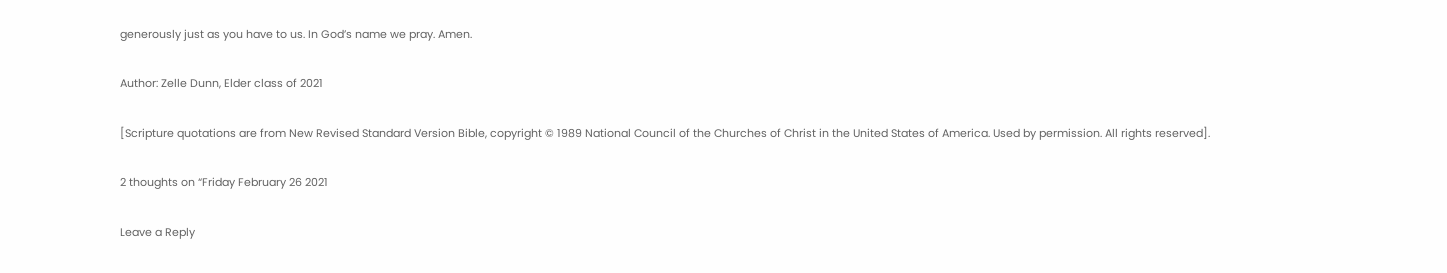generously just as you have to us. In God’s name we pray. Amen.

Author: Zelle Dunn, Elder class of 2021

[Scripture quotations are from New Revised Standard Version Bible, copyright © 1989 National Council of the Churches of Christ in the United States of America. Used by permission. All rights reserved].

2 thoughts on “Friday February 26 2021

Leave a Reply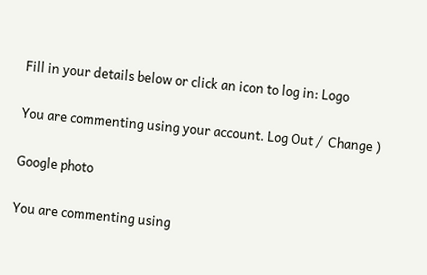Fill in your details below or click an icon to log in: Logo

You are commenting using your account. Log Out /  Change )

Google photo

You are commenting using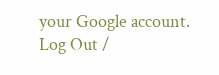your Google account. Log Out /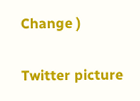Change )

Twitter picture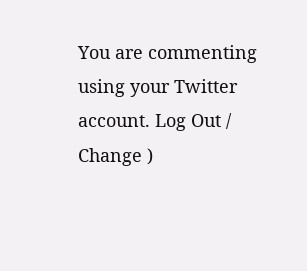You are commenting using your Twitter account. Log Out /  Change )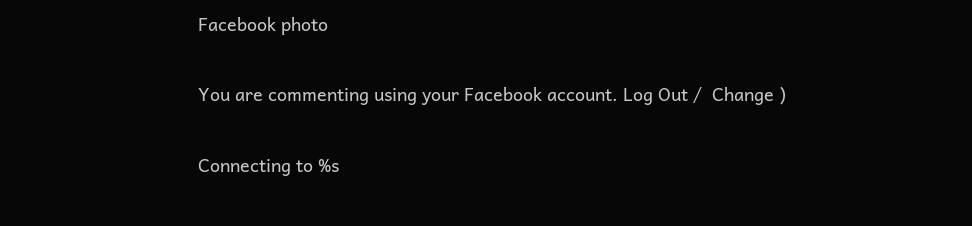Facebook photo

You are commenting using your Facebook account. Log Out /  Change )

Connecting to %s